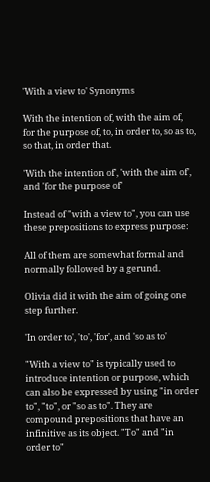'With a view to' Synonyms

With the intention of, with the aim of, for the purpose of, to, in order to, so as to, so that, in order that.

'With the intention of', 'with the aim of', and 'for the purpose of'

Instead of "with a view to", you can use these prepositions to express purpose:

All of them are somewhat formal and normally followed by a gerund.

Olivia did it with the aim of going one step further.

'In order to', 'to', 'for', and 'so as to'

"With a view to" is typically used to introduce intention or purpose, which can also be expressed by using "in order to", "to", or "so as to". They are compound prepositions that have an infinitive as its object. "To" and "in order to"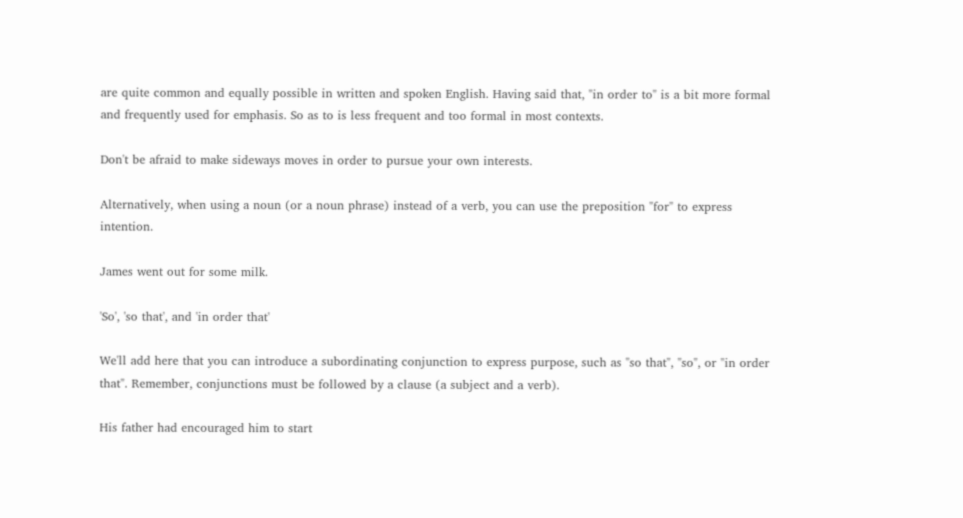are quite common and equally possible in written and spoken English. Having said that, "in order to" is a bit more formal and frequently used for emphasis. So as to is less frequent and too formal in most contexts.

Don't be afraid to make sideways moves in order to pursue your own interests.

Alternatively, when using a noun (or a noun phrase) instead of a verb, you can use the preposition "for" to express intention.

James went out for some milk.

'So', 'so that', and 'in order that'

We'll add here that you can introduce a subordinating conjunction to express purpose, such as "so that", "so", or "in order that". Remember, conjunctions must be followed by a clause (a subject and a verb).

His father had encouraged him to start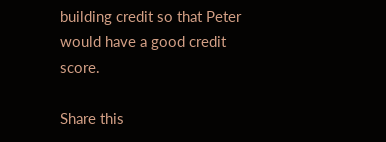building credit so that Peter would have a good credit score.

Share this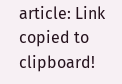article: Link copied to clipboard!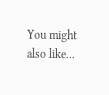You might also like...